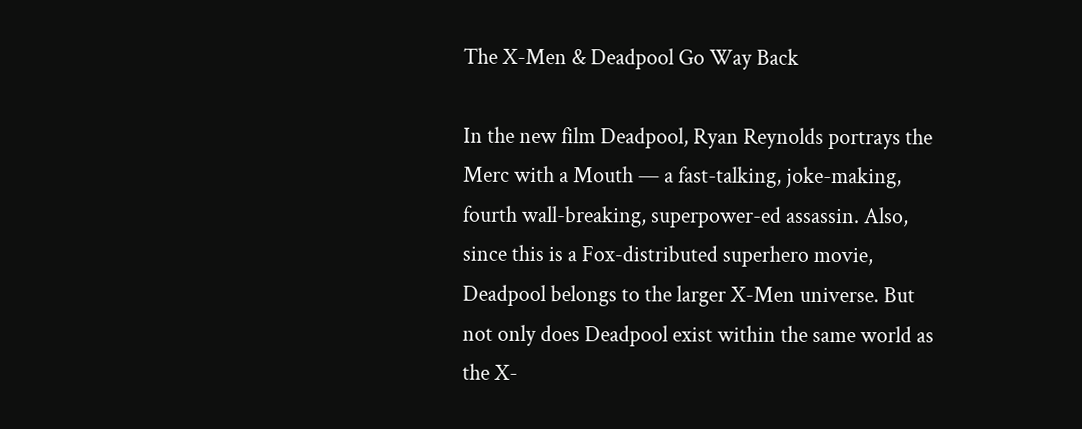The X-Men & Deadpool Go Way Back

In the new film Deadpool, Ryan Reynolds portrays the Merc with a Mouth — a fast-talking, joke-making, fourth wall-breaking, superpower-ed assassin. Also, since this is a Fox-distributed superhero movie, Deadpool belongs to the larger X-Men universe. But not only does Deadpool exist within the same world as the X-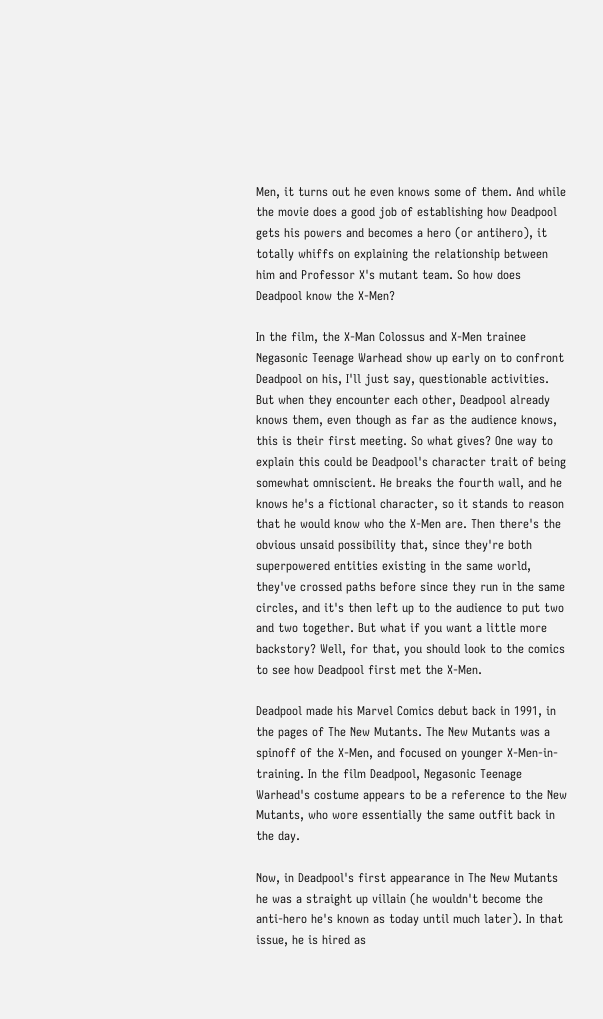Men, it turns out he even knows some of them. And while the movie does a good job of establishing how Deadpool gets his powers and becomes a hero (or antihero), it totally whiffs on explaining the relationship between him and Professor X's mutant team. So how does Deadpool know the X-Men?

In the film, the X-Man Colossus and X-Men trainee Negasonic Teenage Warhead show up early on to confront Deadpool on his, I'll just say, questionable activities. But when they encounter each other, Deadpool already knows them, even though as far as the audience knows, this is their first meeting. So what gives? One way to explain this could be Deadpool's character trait of being somewhat omniscient. He breaks the fourth wall, and he knows he's a fictional character, so it stands to reason that he would know who the X-Men are. Then there's the obvious unsaid possibility that, since they're both superpowered entities existing in the same world, they've crossed paths before since they run in the same circles, and it's then left up to the audience to put two and two together. But what if you want a little more backstory? Well, for that, you should look to the comics to see how Deadpool first met the X-Men.

Deadpool made his Marvel Comics debut back in 1991, in the pages of The New Mutants. The New Mutants was a spinoff of the X-Men, and focused on younger X-Men-in-training. In the film Deadpool, Negasonic Teenage Warhead's costume appears to be a reference to the New Mutants, who wore essentially the same outfit back in the day.

Now, in Deadpool's first appearance in The New Mutants he was a straight up villain (he wouldn't become the anti-hero he's known as today until much later). In that issue, he is hired as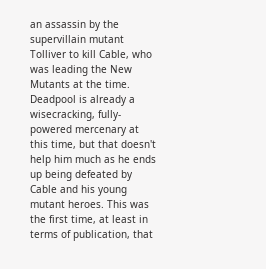an assassin by the supervillain mutant Tolliver to kill Cable, who was leading the New Mutants at the time. Deadpool is already a wisecracking, fully-powered mercenary at this time, but that doesn't help him much as he ends up being defeated by Cable and his young mutant heroes. This was the first time, at least in terms of publication, that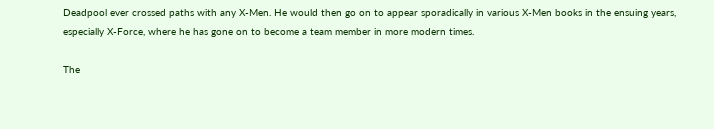Deadpool ever crossed paths with any X-Men. He would then go on to appear sporadically in various X-Men books in the ensuing years, especially X-Force, where he has gone on to become a team member in more modern times.

The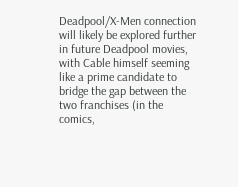Deadpool/X-Men connection will likely be explored further in future Deadpool movies, with Cable himself seeming like a prime candidate to bridge the gap between the two franchises (in the comics,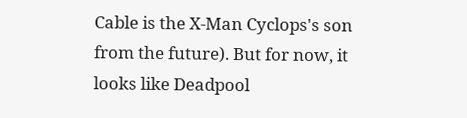Cable is the X-Man Cyclops's son from the future). But for now, it looks like Deadpool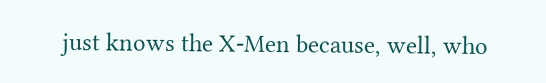just knows the X-Men because, well, who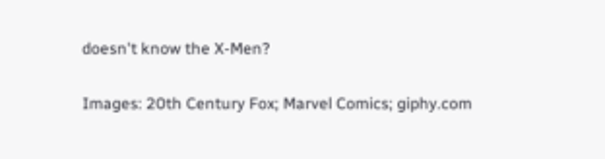doesn't know the X-Men?

Images: 20th Century Fox; Marvel Comics; giphy.com